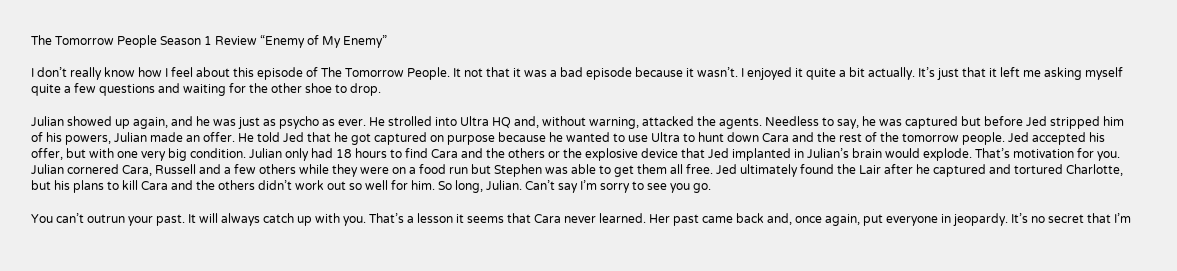The Tomorrow People Season 1 Review “Enemy of My Enemy”

I don’t really know how I feel about this episode of The Tomorrow People. It not that it was a bad episode because it wasn’t. I enjoyed it quite a bit actually. It’s just that it left me asking myself quite a few questions and waiting for the other shoe to drop.

Julian showed up again, and he was just as psycho as ever. He strolled into Ultra HQ and, without warning, attacked the agents. Needless to say, he was captured but before Jed stripped him of his powers, Julian made an offer. He told Jed that he got captured on purpose because he wanted to use Ultra to hunt down Cara and the rest of the tomorrow people. Jed accepted his offer, but with one very big condition. Julian only had 18 hours to find Cara and the others or the explosive device that Jed implanted in Julian’s brain would explode. That’s motivation for you. Julian cornered Cara, Russell and a few others while they were on a food run but Stephen was able to get them all free. Jed ultimately found the Lair after he captured and tortured Charlotte, but his plans to kill Cara and the others didn’t work out so well for him. So long, Julian. Can’t say I’m sorry to see you go.

You can’t outrun your past. It will always catch up with you. That’s a lesson it seems that Cara never learned. Her past came back and, once again, put everyone in jeopardy. It’s no secret that I’m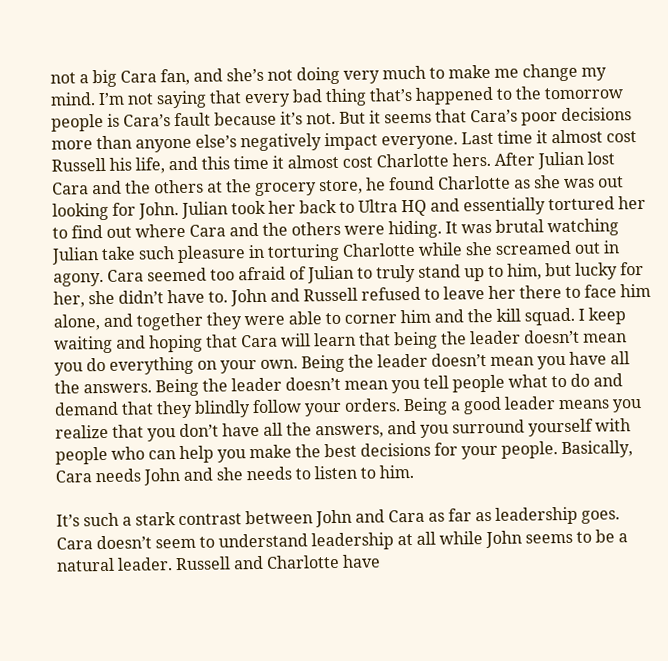not a big Cara fan, and she’s not doing very much to make me change my mind. I’m not saying that every bad thing that’s happened to the tomorrow people is Cara’s fault because it’s not. But it seems that Cara’s poor decisions more than anyone else’s negatively impact everyone. Last time it almost cost Russell his life, and this time it almost cost Charlotte hers. After Julian lost Cara and the others at the grocery store, he found Charlotte as she was out looking for John. Julian took her back to Ultra HQ and essentially tortured her to find out where Cara and the others were hiding. It was brutal watching Julian take such pleasure in torturing Charlotte while she screamed out in agony. Cara seemed too afraid of Julian to truly stand up to him, but lucky for her, she didn’t have to. John and Russell refused to leave her there to face him alone, and together they were able to corner him and the kill squad. I keep waiting and hoping that Cara will learn that being the leader doesn’t mean you do everything on your own. Being the leader doesn’t mean you have all the answers. Being the leader doesn’t mean you tell people what to do and demand that they blindly follow your orders. Being a good leader means you realize that you don’t have all the answers, and you surround yourself with people who can help you make the best decisions for your people. Basically, Cara needs John and she needs to listen to him.

It’s such a stark contrast between John and Cara as far as leadership goes. Cara doesn’t seem to understand leadership at all while John seems to be a natural leader. Russell and Charlotte have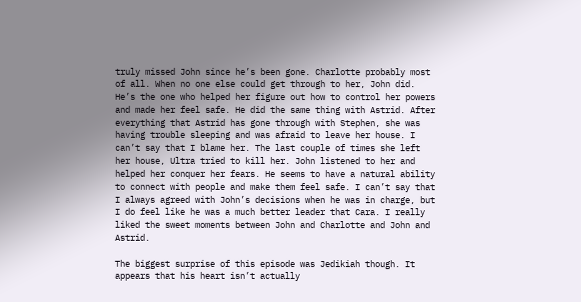truly missed John since he’s been gone. Charlotte probably most of all. When no one else could get through to her, John did. He’s the one who helped her figure out how to control her powers and made her feel safe. He did the same thing with Astrid. After everything that Astrid has gone through with Stephen, she was having trouble sleeping and was afraid to leave her house. I can’t say that I blame her. The last couple of times she left her house, Ultra tried to kill her. John listened to her and helped her conquer her fears. He seems to have a natural ability to connect with people and make them feel safe. I can’t say that I always agreed with John’s decisions when he was in charge, but I do feel like he was a much better leader that Cara. I really liked the sweet moments between John and Charlotte and John and Astrid.

The biggest surprise of this episode was Jedikiah though. It appears that his heart isn’t actually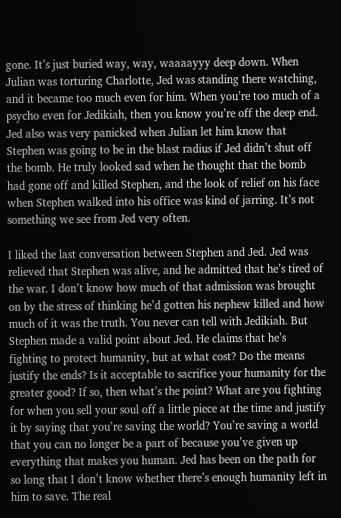gone. It’s just buried way, way, waaaayyy deep down. When Julian was torturing Charlotte, Jed was standing there watching, and it became too much even for him. When you’re too much of a psycho even for Jedikiah, then you know you’re off the deep end. Jed also was very panicked when Julian let him know that Stephen was going to be in the blast radius if Jed didn’t shut off the bomb. He truly looked sad when he thought that the bomb had gone off and killed Stephen, and the look of relief on his face when Stephen walked into his office was kind of jarring. It’s not something we see from Jed very often.

I liked the last conversation between Stephen and Jed. Jed was relieved that Stephen was alive, and he admitted that he’s tired of the war. I don’t know how much of that admission was brought on by the stress of thinking he’d gotten his nephew killed and how much of it was the truth. You never can tell with Jedikiah. But Stephen made a valid point about Jed. He claims that he’s fighting to protect humanity, but at what cost? Do the means justify the ends? Is it acceptable to sacrifice your humanity for the greater good? If so, then what’s the point? What are you fighting for when you sell your soul off a little piece at the time and justify it by saying that you’re saving the world? You’re saving a world that you can no longer be a part of because you’ve given up everything that makes you human. Jed has been on the path for so long that I don’t know whether there’s enough humanity left in him to save. The real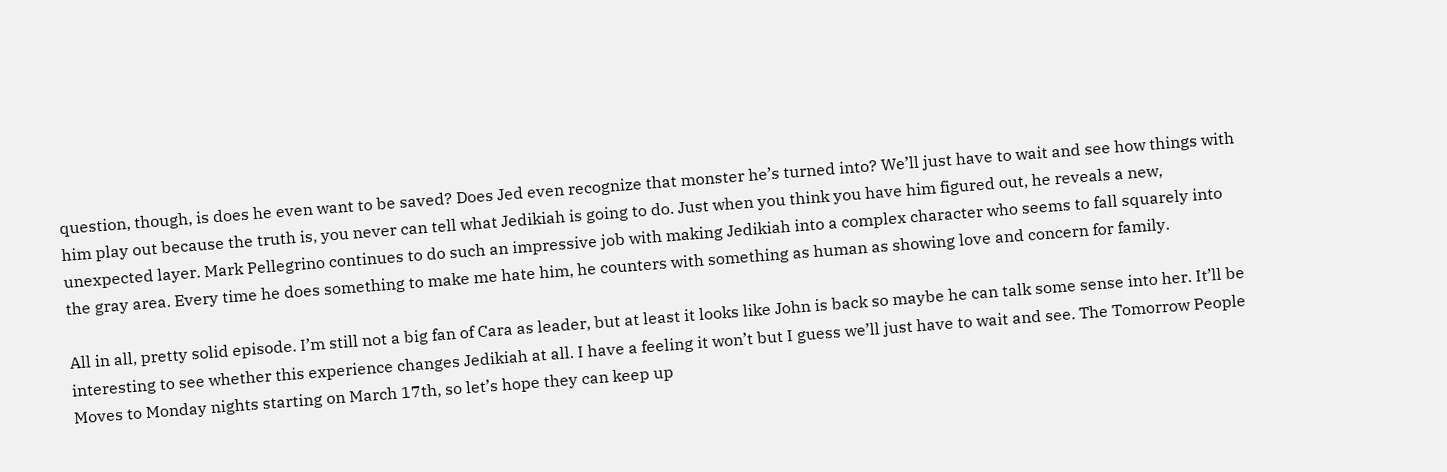question, though, is does he even want to be saved? Does Jed even recognize that monster he’s turned into? We’ll just have to wait and see how things with him play out because the truth is, you never can tell what Jedikiah is going to do. Just when you think you have him figured out, he reveals a new, unexpected layer. Mark Pellegrino continues to do such an impressive job with making Jedikiah into a complex character who seems to fall squarely into the gray area. Every time he does something to make me hate him, he counters with something as human as showing love and concern for family.

All in all, pretty solid episode. I’m still not a big fan of Cara as leader, but at least it looks like John is back so maybe he can talk some sense into her. It’ll be interesting to see whether this experience changes Jedikiah at all. I have a feeling it won’t but I guess we’ll just have to wait and see. The Tomorrow People Moves to Monday nights starting on March 17th, so let’s hope they can keep up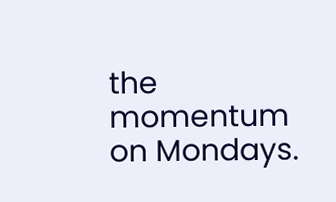the momentum on Mondays.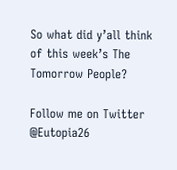So what did y’all think of this week’s The Tomorrow People?

Follow me on Twitter @Eutopia26